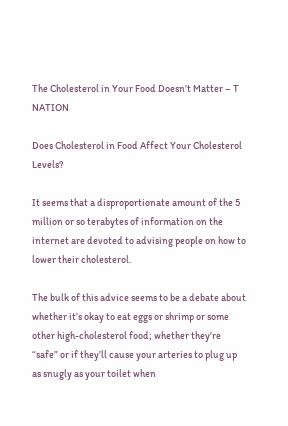The Cholesterol in Your Food Doesn’t Matter – T NATION

Does Cholesterol in Food Affect Your Cholesterol Levels?

It seems that a disproportionate amount of the 5 million or so terabytes of information on the internet are devoted to advising people on how to lower their cholesterol.

The bulk of this advice seems to be a debate about whether it’s okay to eat eggs or shrimp or some other high-cholesterol food; whether they’re “safe” or if they’ll cause your arteries to plug up as snugly as your toilet when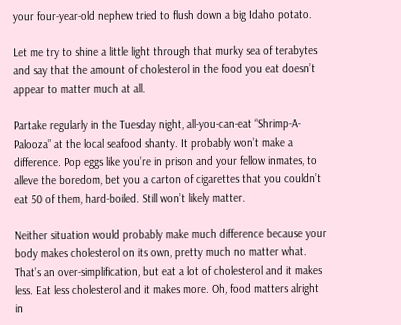your four-year-old nephew tried to flush down a big Idaho potato.

Let me try to shine a little light through that murky sea of terabytes and say that the amount of cholesterol in the food you eat doesn’t appear to matter much at all.

Partake regularly in the Tuesday night, all-you-can-eat “Shrimp-A-Palooza” at the local seafood shanty. It probably won’t make a difference. Pop eggs like you’re in prison and your fellow inmates, to alleve the boredom, bet you a carton of cigarettes that you couldn’t eat 50 of them, hard-boiled. Still won’t likely matter.

Neither situation would probably make much difference because your body makes cholesterol on its own, pretty much no matter what. That’s an over-simplification, but eat a lot of cholesterol and it makes less. Eat less cholesterol and it makes more. Oh, food matters alright in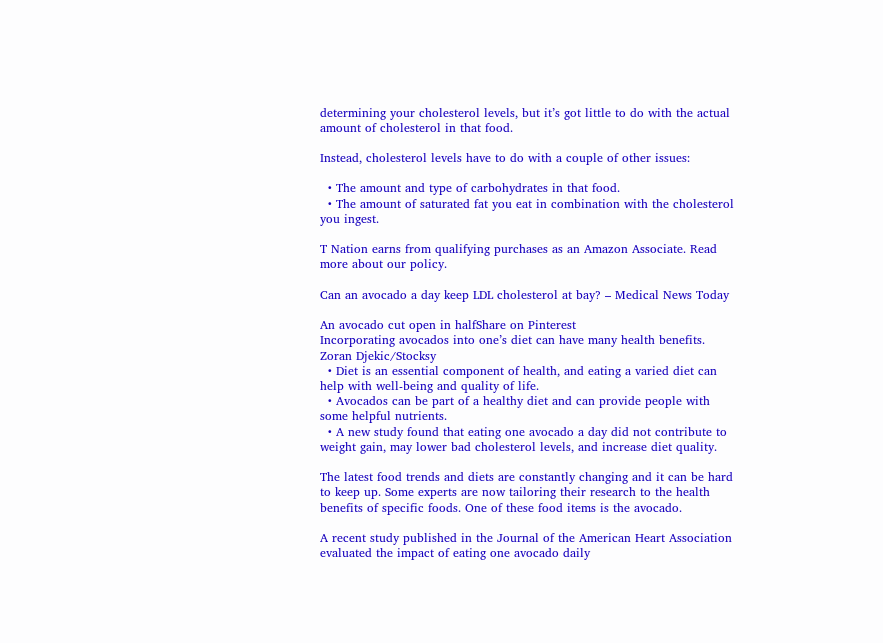determining your cholesterol levels, but it’s got little to do with the actual amount of cholesterol in that food.

Instead, cholesterol levels have to do with a couple of other issues:

  • The amount and type of carbohydrates in that food.
  • The amount of saturated fat you eat in combination with the cholesterol you ingest.

T Nation earns from qualifying purchases as an Amazon Associate. Read more about our policy.

Can an avocado a day keep LDL cholesterol at bay? – Medical News Today

An avocado cut open in halfShare on Pinterest
Incorporating avocados into one’s diet can have many health benefits. Zoran Djekic/Stocksy
  • Diet is an essential component of health, and eating a varied diet can help with well-being and quality of life.
  • Avocados can be part of a healthy diet and can provide people with some helpful nutrients.
  • A new study found that eating one avocado a day did not contribute to weight gain, may lower bad cholesterol levels, and increase diet quality.

The latest food trends and diets are constantly changing and it can be hard to keep up. Some experts are now tailoring their research to the health benefits of specific foods. One of these food items is the avocado.

A recent study published in the Journal of the American Heart Association evaluated the impact of eating one avocado daily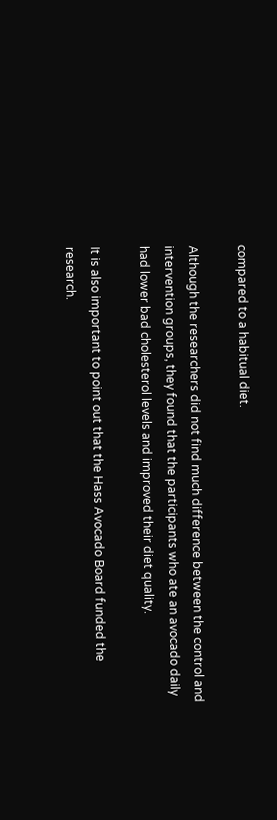compared to a habitual diet.

Although the researchers did not find much difference between the control and intervention groups, they found that the participants who ate an avocado daily had lower bad cholesterol levels and improved their diet quality.

It is also important to point out that the Hass Avocado Board funded the research.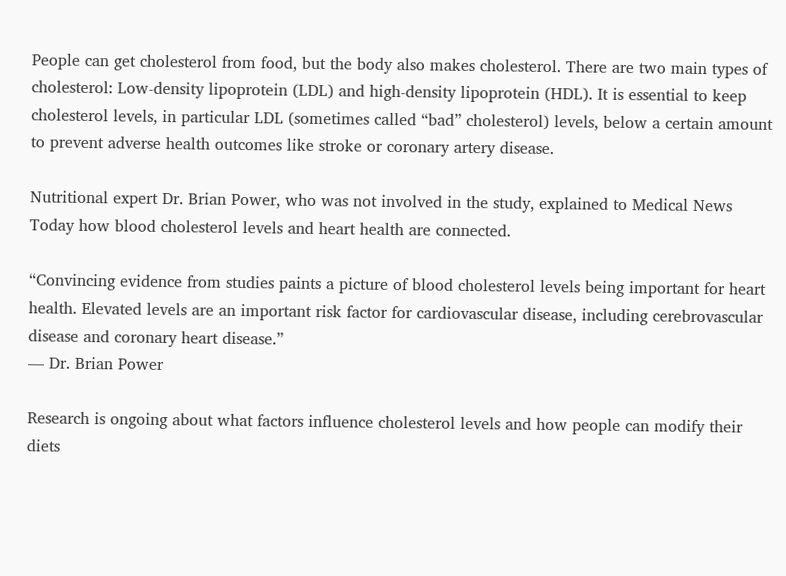People can get cholesterol from food, but the body also makes cholesterol. There are two main types of cholesterol: Low-density lipoprotein (LDL) and high-density lipoprotein (HDL). It is essential to keep cholesterol levels, in particular LDL (sometimes called “bad” cholesterol) levels, below a certain amount to prevent adverse health outcomes like stroke or coronary artery disease.

Nutritional expert Dr. Brian Power, who was not involved in the study, explained to Medical News Today how blood cholesterol levels and heart health are connected.

“Convincing evidence from studies paints a picture of blood cholesterol levels being important for heart health. Elevated levels are an important risk factor for cardiovascular disease, including cerebrovascular disease and coronary heart disease.”
— Dr. Brian Power

Research is ongoing about what factors influence cholesterol levels and how people can modify their diets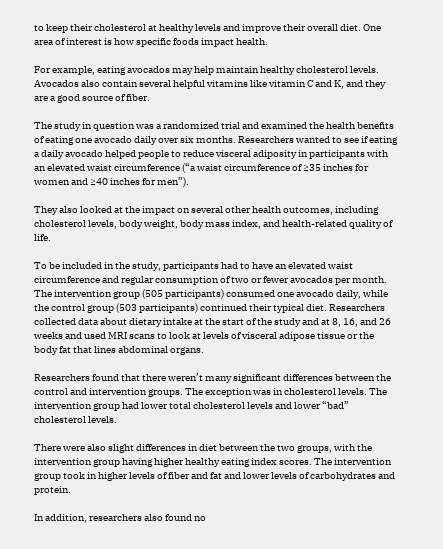to keep their cholesterol at healthy levels and improve their overall diet. One area of interest is how specific foods impact health.

For example, eating avocados may help maintain healthy cholesterol levels. Avocados also contain several helpful vitamins like vitamin C and K, and they are a good source of fiber.

The study in question was a randomized trial and examined the health benefits of eating one avocado daily over six months. Researchers wanted to see if eating a daily avocado helped people to reduce visceral adiposity in participants with an elevated waist circumference (“a waist circumference of ≥35 inches for women and ≥40 inches for men”).

They also looked at the impact on several other health outcomes, including cholesterol levels, body weight, body mass index, and health-related quality of life.

To be included in the study, participants had to have an elevated waist circumference and regular consumption of two or fewer avocados per month. The intervention group (505 participants) consumed one avocado daily, while the control group (503 participants) continued their typical diet. Researchers collected data about dietary intake at the start of the study and at 8, 16, and 26 weeks and used MRI scans to look at levels of visceral adipose tissue or the body fat that lines abdominal organs.

Researchers found that there weren’t many significant differences between the control and intervention groups. The exception was in cholesterol levels. The intervention group had lower total cholesterol levels and lower “bad” cholesterol levels.

There were also slight differences in diet between the two groups, with the intervention group having higher healthy eating index scores. The intervention group took in higher levels of fiber and fat and lower levels of carbohydrates and protein.

In addition, researchers also found no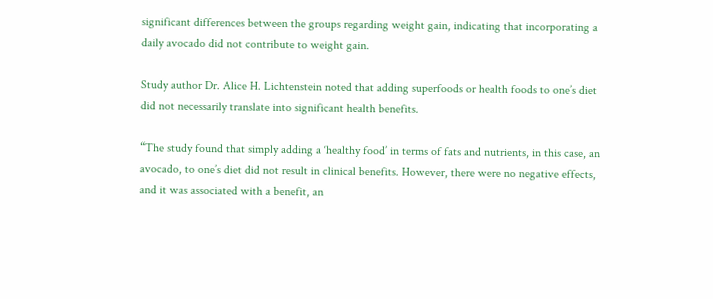significant differences between the groups regarding weight gain, indicating that incorporating a daily avocado did not contribute to weight gain.

Study author Dr. Alice H. Lichtenstein noted that adding superfoods or health foods to one’s diet did not necessarily translate into significant health benefits.

“The study found that simply adding a ‘healthy food’ in terms of fats and nutrients, in this case, an avocado, to one’s diet did not result in clinical benefits. However, there were no negative effects, and it was associated with a benefit, an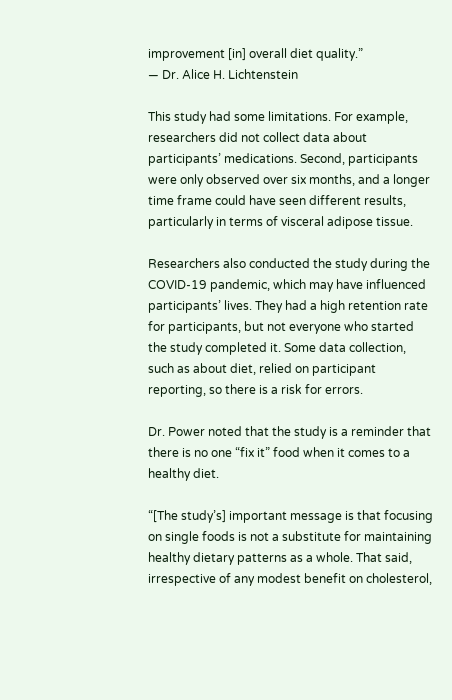improvement [in] overall diet quality.”
— Dr. Alice H. Lichtenstein

This study had some limitations. For example, researchers did not collect data about participants’ medications. Second, participants were only observed over six months, and a longer time frame could have seen different results, particularly in terms of visceral adipose tissue.

Researchers also conducted the study during the COVID-19 pandemic, which may have influenced participants’ lives. They had a high retention rate for participants, but not everyone who started the study completed it. Some data collection, such as about diet, relied on participant reporting, so there is a risk for errors.

Dr. Power noted that the study is a reminder that there is no one “fix it” food when it comes to a healthy diet.

“[The study’s] important message is that focusing on single foods is not a substitute for maintaining healthy dietary patterns as a whole. That said, irrespective of any modest benefit on cholesterol,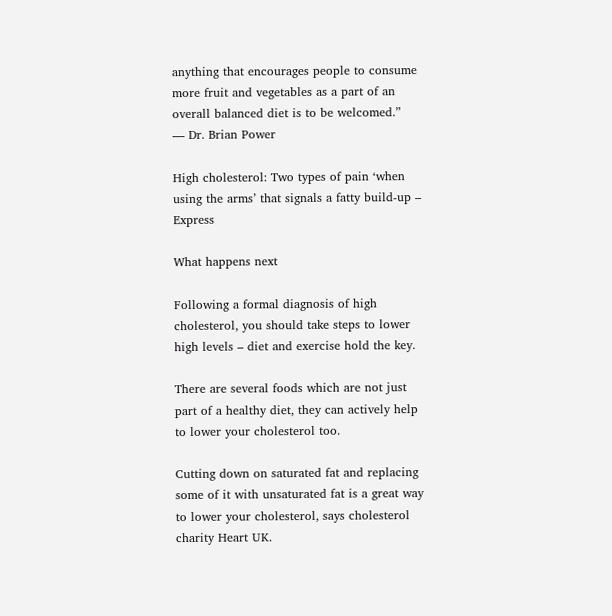anything that encourages people to consume more fruit and vegetables as a part of an overall balanced diet is to be welcomed.”
— Dr. Brian Power

High cholesterol: Two types of pain ‘when using the arms’ that signals a fatty build-up – Express

What happens next

Following a formal diagnosis of high cholesterol, you should take steps to lower high levels – diet and exercise hold the key.

There are several foods which are not just part of a healthy diet, they can actively help to lower your cholesterol too.

Cutting down on saturated fat and replacing some of it with unsaturated fat is a great way to lower your cholesterol, says cholesterol charity Heart UK.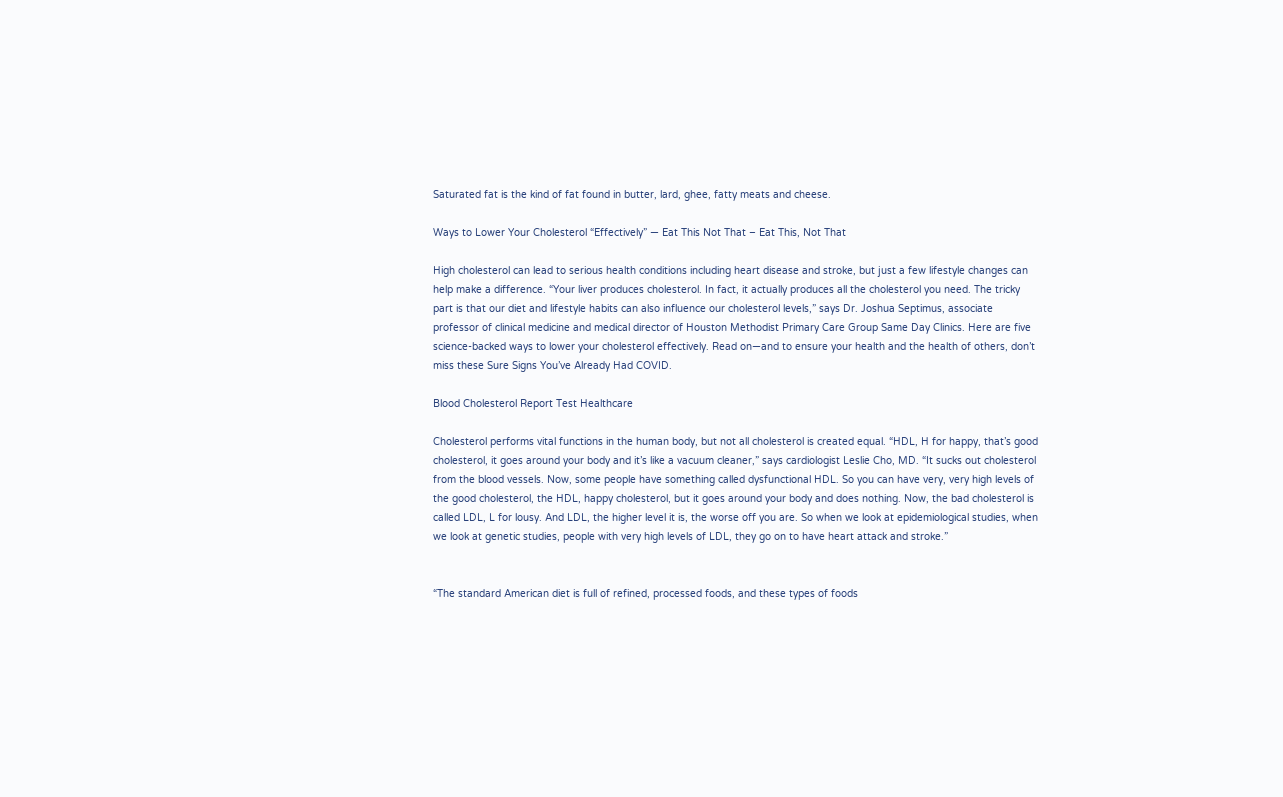Saturated fat is the kind of fat found in butter, lard, ghee, fatty meats and cheese.

Ways to Lower Your Cholesterol “Effectively” — Eat This Not That – Eat This, Not That

High cholesterol can lead to serious health conditions including heart disease and stroke, but just a few lifestyle changes can help make a difference. “Your liver produces cholesterol. In fact, it actually produces all the cholesterol you need. The tricky part is that our diet and lifestyle habits can also influence our cholesterol levels,” says Dr. Joshua Septimus, associate professor of clinical medicine and medical director of Houston Methodist Primary Care Group Same Day Clinics. Here are five science-backed ways to lower your cholesterol effectively. Read on—and to ensure your health and the health of others, don’t miss these Sure Signs You’ve Already Had COVID.

Blood Cholesterol Report Test Healthcare

Cholesterol performs vital functions in the human body, but not all cholesterol is created equal. “HDL, H for happy, that’s good cholesterol, it goes around your body and it’s like a vacuum cleaner,” says cardiologist Leslie Cho, MD. “It sucks out cholesterol from the blood vessels. Now, some people have something called dysfunctional HDL. So you can have very, very high levels of the good cholesterol, the HDL, happy cholesterol, but it goes around your body and does nothing. Now, the bad cholesterol is called LDL, L for lousy. And LDL, the higher level it is, the worse off you are. So when we look at epidemiological studies, when we look at genetic studies, people with very high levels of LDL, they go on to have heart attack and stroke.”


“The standard American diet is full of refined, processed foods, and these types of foods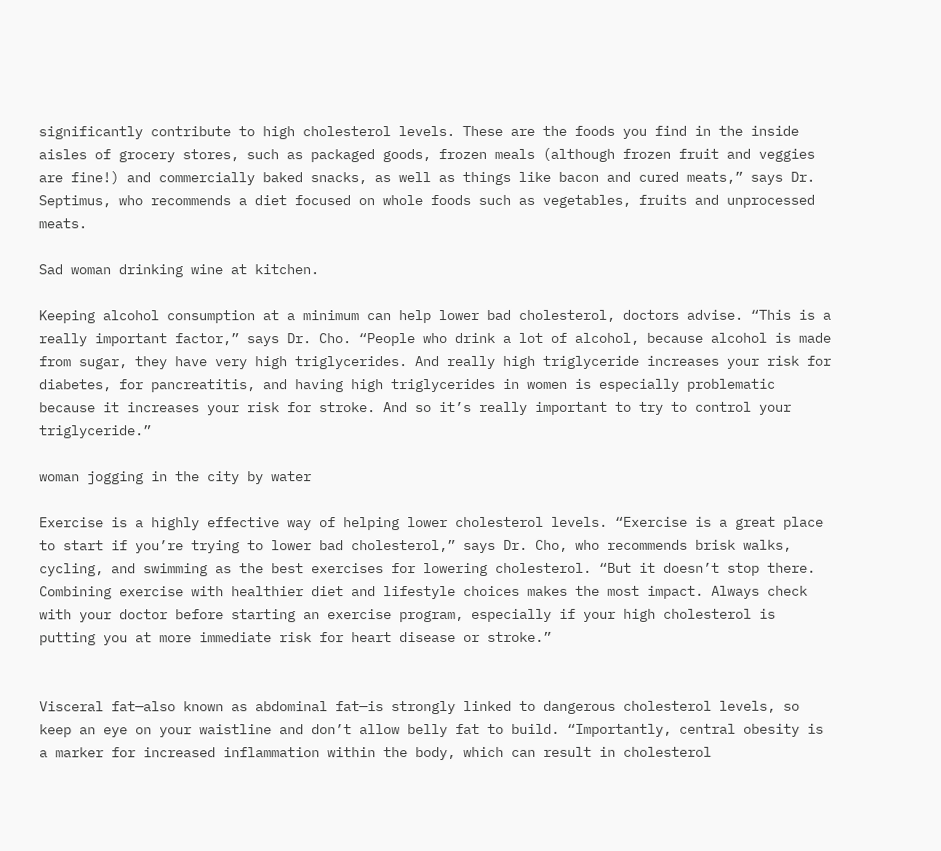significantly contribute to high cholesterol levels. These are the foods you find in the inside aisles of grocery stores, such as packaged goods, frozen meals (although frozen fruit and veggies are fine!) and commercially baked snacks, as well as things like bacon and cured meats,” says Dr. Septimus, who recommends a diet focused on whole foods such as vegetables, fruits and unprocessed meats.

Sad woman drinking wine at kitchen.

Keeping alcohol consumption at a minimum can help lower bad cholesterol, doctors advise. “This is a really important factor,” says Dr. Cho. “People who drink a lot of alcohol, because alcohol is made from sugar, they have very high triglycerides. And really high triglyceride increases your risk for diabetes, for pancreatitis, and having high triglycerides in women is especially problematic because it increases your risk for stroke. And so it’s really important to try to control your triglyceride.”

woman jogging in the city by water

Exercise is a highly effective way of helping lower cholesterol levels. “Exercise is a great place to start if you’re trying to lower bad cholesterol,” says Dr. Cho, who recommends brisk walks, cycling, and swimming as the best exercises for lowering cholesterol. “But it doesn’t stop there. Combining exercise with healthier diet and lifestyle choices makes the most impact. Always check with your doctor before starting an exercise program, especially if your high cholesterol is putting you at more immediate risk for heart disease or stroke.”


Visceral fat—also known as abdominal fat—is strongly linked to dangerous cholesterol levels, so keep an eye on your waistline and don’t allow belly fat to build. “Importantly, central obesity is a marker for increased inflammation within the body, which can result in cholesterol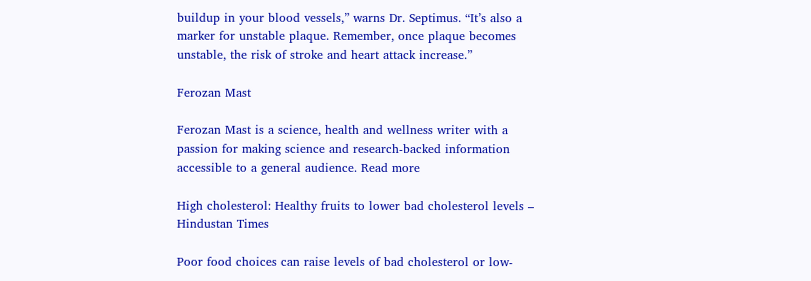buildup in your blood vessels,” warns Dr. Septimus. “It’s also a marker for unstable plaque. Remember, once plaque becomes unstable, the risk of stroke and heart attack increase.”

Ferozan Mast

Ferozan Mast is a science, health and wellness writer with a passion for making science and research-backed information accessible to a general audience. Read more

High cholesterol: Healthy fruits to lower bad cholesterol levels – Hindustan Times

Poor food choices can raise levels of bad cholesterol or low-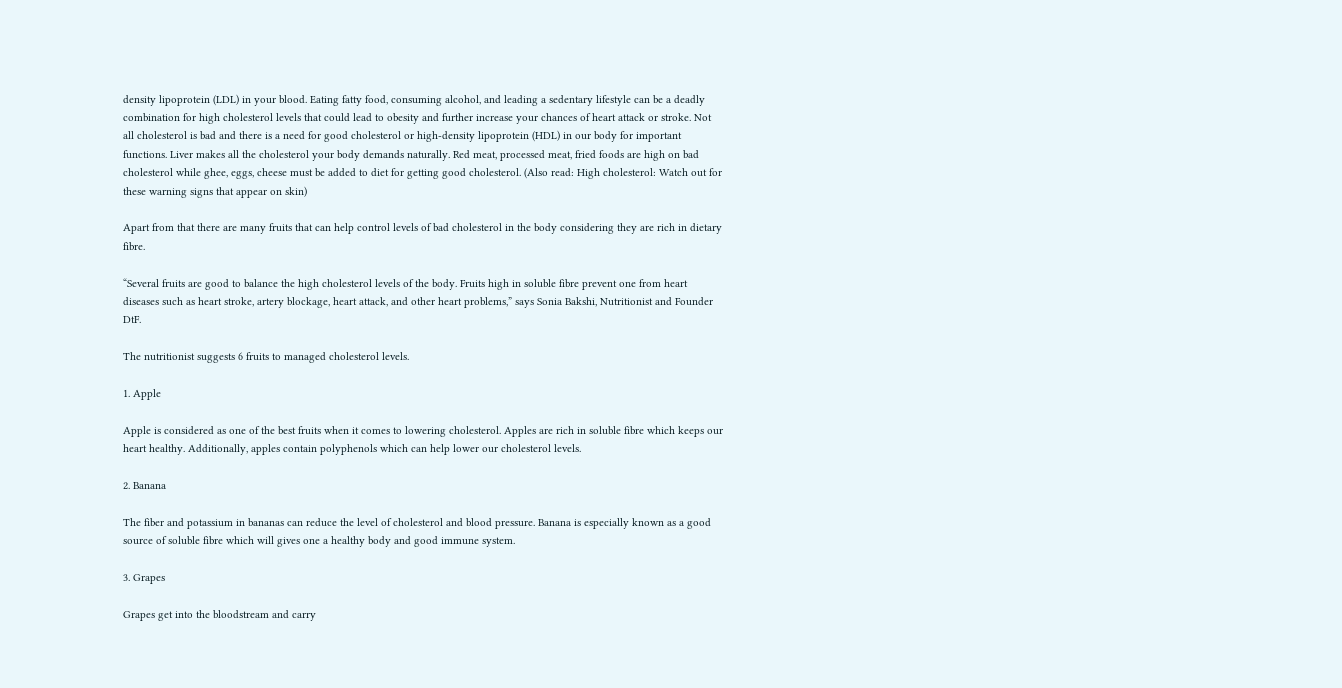density lipoprotein (LDL) in your blood. Eating fatty food, consuming alcohol, and leading a sedentary lifestyle can be a deadly combination for high cholesterol levels that could lead to obesity and further increase your chances of heart attack or stroke. Not all cholesterol is bad and there is a need for good cholesterol or high-density lipoprotein (HDL) in our body for important functions. Liver makes all the cholesterol your body demands naturally. Red meat, processed meat, fried foods are high on bad cholesterol while ghee, eggs, cheese must be added to diet for getting good cholesterol. (Also read: High cholesterol: Watch out for these warning signs that appear on skin)

Apart from that there are many fruits that can help control levels of bad cholesterol in the body considering they are rich in dietary fibre.

“Several fruits are good to balance the high cholesterol levels of the body. Fruits high in soluble fibre prevent one from heart diseases such as heart stroke, artery blockage, heart attack, and other heart problems,” says Sonia Bakshi, Nutritionist and Founder DtF.

The nutritionist suggests 6 fruits to managed cholesterol levels.

1. Apple

Apple is considered as one of the best fruits when it comes to lowering cholesterol. Apples are rich in soluble fibre which keeps our heart healthy. Additionally, apples contain polyphenols which can help lower our cholesterol levels.

2. Banana

The fiber and potassium in bananas can reduce the level of cholesterol and blood pressure. Banana is especially known as a good source of soluble fibre which will gives one a healthy body and good immune system.

3. Grapes

Grapes get into the bloodstream and carry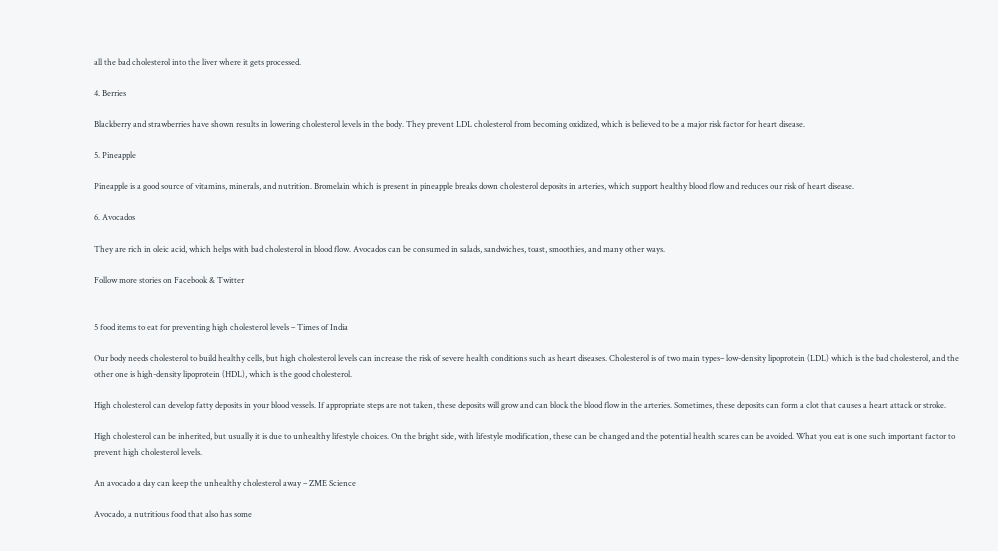all the bad cholesterol into the liver where it gets processed.

4. Berries

Blackberry and strawberries have shown results in lowering cholesterol levels in the body. They prevent LDL cholesterol from becoming oxidized, which is believed to be a major risk factor for heart disease.

5. Pineapple

Pineapple is a good source of vitamins, minerals, and nutrition. Bromelain which is present in pineapple breaks down cholesterol deposits in arteries, which support healthy blood flow and reduces our risk of heart disease.

6. Avocados

They are rich in oleic acid, which helps with bad cholesterol in blood flow. Avocados can be consumed in salads, sandwiches, toast, smoothies, and many other ways.

Follow more stories on Facebook & Twitter


5 food items to eat for preventing high cholesterol levels – Times of India

Our body needs cholesterol to build healthy cells, but high cholesterol levels can increase the risk of severe health conditions such as heart diseases. Cholesterol is of two main types– low-density lipoprotein (LDL) which is the bad cholesterol, and the other one is high-density lipoprotein (HDL), which is the good cholesterol.

High cholesterol can develop fatty deposits in your blood vessels. If appropriate steps are not taken, these deposits will grow and can block the blood flow in the arteries. Sometimes, these deposits can form a clot that causes a heart attack or stroke.

High cholesterol can be inherited, but usually it is due to unhealthy lifestyle choices. On the bright side, with lifestyle modification, these can be changed and the potential health scares can be avoided. What you eat is one such important factor to prevent high cholesterol levels.

An avocado a day can keep the unhealthy cholesterol away – ZME Science

Avocado, a nutritious food that also has some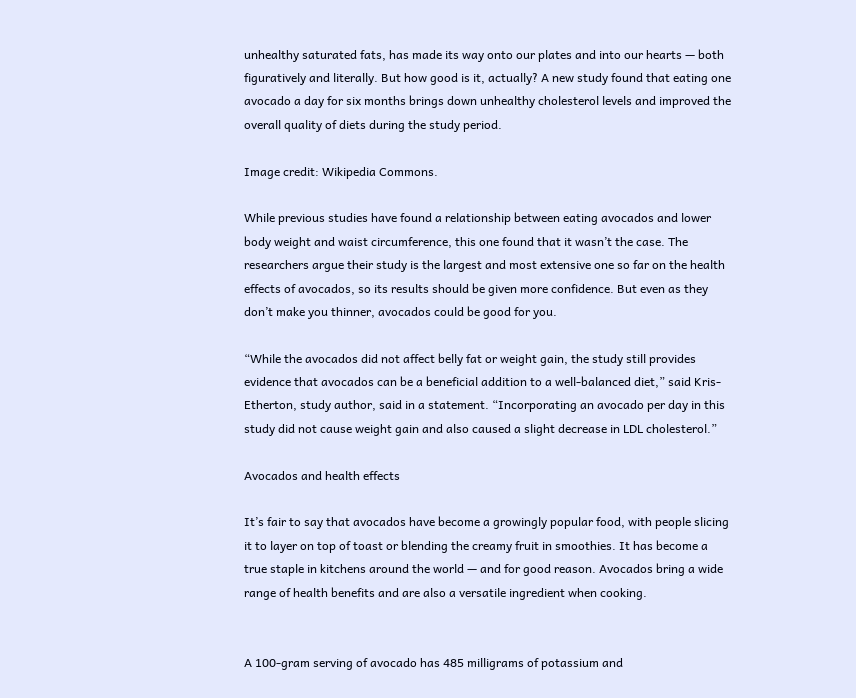unhealthy saturated fats, has made its way onto our plates and into our hearts — both figuratively and literally. But how good is it, actually? A new study found that eating one avocado a day for six months brings down unhealthy cholesterol levels and improved the overall quality of diets during the study period.

Image credit: Wikipedia Commons.

While previous studies have found a relationship between eating avocados and lower body weight and waist circumference, this one found that it wasn’t the case. The researchers argue their study is the largest and most extensive one so far on the health effects of avocados, so its results should be given more confidence. But even as they don’t make you thinner, avocados could be good for you.

“While the avocados did not affect belly fat or weight gain, the study still provides evidence that avocados can be a beneficial addition to a well-balanced diet,” said Kris-Etherton, study author, said in a statement. “Incorporating an avocado per day in this study did not cause weight gain and also caused a slight decrease in LDL cholesterol.”

Avocados and health effects

It’s fair to say that avocados have become a growingly popular food, with people slicing it to layer on top of toast or blending the creamy fruit in smoothies. It has become a true staple in kitchens around the world — and for good reason. Avocados bring a wide range of health benefits and are also a versatile ingredient when cooking.


A 100-gram serving of avocado has 485 milligrams of potassium and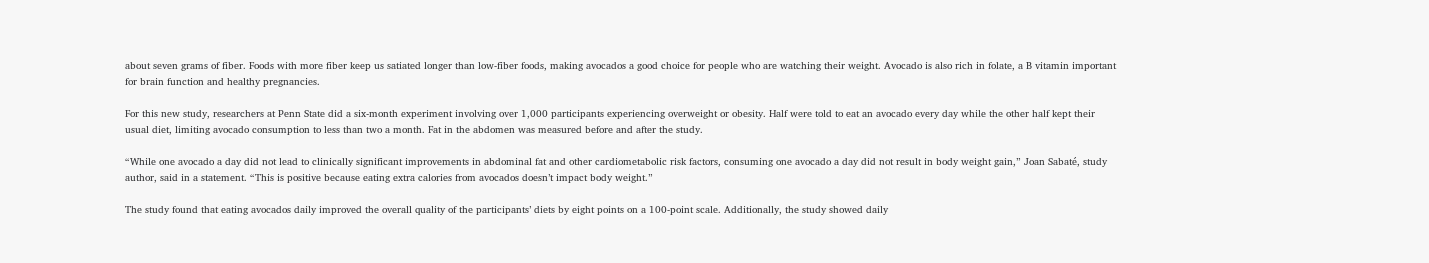about seven grams of fiber. Foods with more fiber keep us satiated longer than low-fiber foods, making avocados a good choice for people who are watching their weight. Avocado is also rich in folate, a B vitamin important for brain function and healthy pregnancies.

For this new study, researchers at Penn State did a six-month experiment involving over 1,000 participants experiencing overweight or obesity. Half were told to eat an avocado every day while the other half kept their usual diet, limiting avocado consumption to less than two a month. Fat in the abdomen was measured before and after the study.

“While one avocado a day did not lead to clinically significant improvements in abdominal fat and other cardiometabolic risk factors, consuming one avocado a day did not result in body weight gain,” Joan Sabaté, study author, said in a statement. “This is positive because eating extra calories from avocados doesn’t impact body weight.”

The study found that eating avocados daily improved the overall quality of the participants’ diets by eight points on a 100-point scale. Additionally, the study showed daily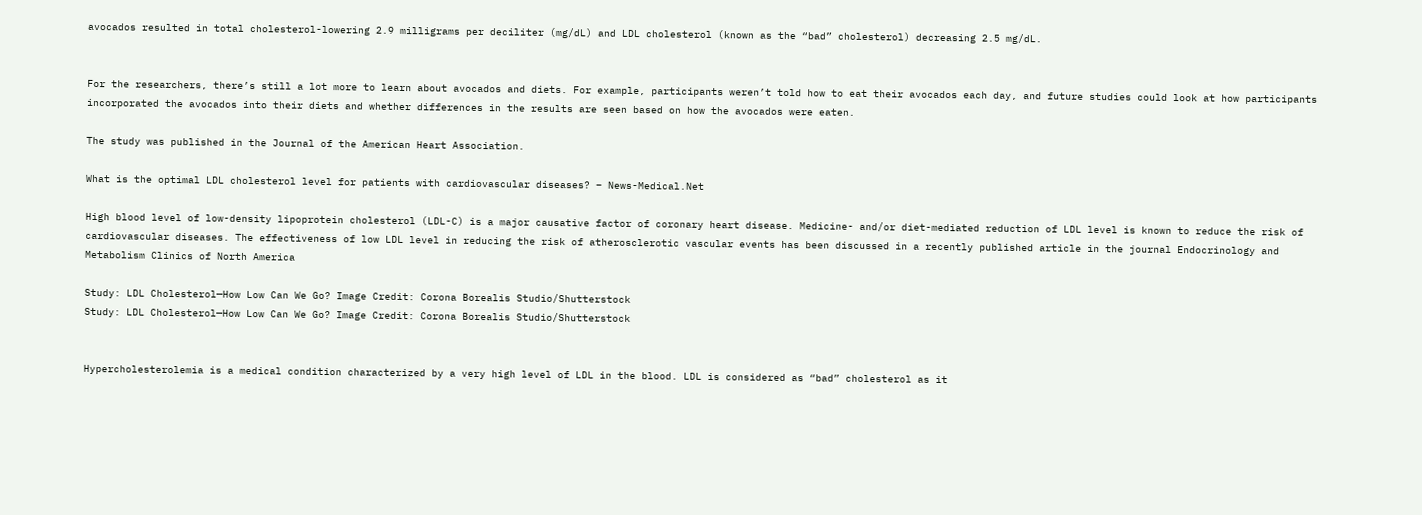avocados resulted in total cholesterol-lowering 2.9 milligrams per deciliter (mg/dL) and LDL cholesterol (known as the “bad” cholesterol) decreasing 2.5 mg/dL.


For the researchers, there’s still a lot more to learn about avocados and diets. For example, participants weren’t told how to eat their avocados each day, and future studies could look at how participants incorporated the avocados into their diets and whether differences in the results are seen based on how the avocados were eaten.

The study was published in the Journal of the American Heart Association.

What is the optimal LDL cholesterol level for patients with cardiovascular diseases? – News-Medical.Net

High blood level of low-density lipoprotein cholesterol (LDL-C) is a major causative factor of coronary heart disease. Medicine- and/or diet-mediated reduction of LDL level is known to reduce the risk of cardiovascular diseases. The effectiveness of low LDL level in reducing the risk of atherosclerotic vascular events has been discussed in a recently published article in the journal Endocrinology and Metabolism Clinics of North America

Study: LDL Cholesterol—How Low Can We Go? Image Credit: Corona Borealis Studio/Shutterstock
Study: LDL Cholesterol—How Low Can We Go? Image Credit: Corona Borealis Studio/Shutterstock


Hypercholesterolemia is a medical condition characterized by a very high level of LDL in the blood. LDL is considered as “bad” cholesterol as it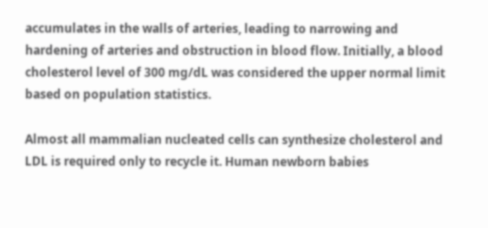accumulates in the walls of arteries, leading to narrowing and hardening of arteries and obstruction in blood flow. Initially, a blood cholesterol level of 300 mg/dL was considered the upper normal limit based on population statistics.

Almost all mammalian nucleated cells can synthesize cholesterol and LDL is required only to recycle it. Human newborn babies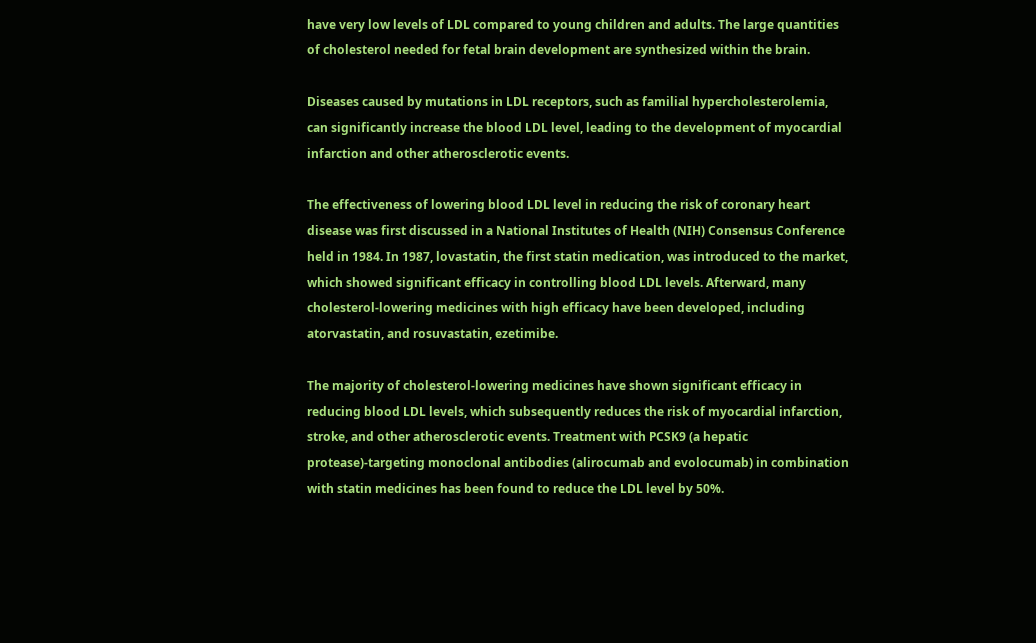have very low levels of LDL compared to young children and adults. The large quantities of cholesterol needed for fetal brain development are synthesized within the brain.

Diseases caused by mutations in LDL receptors, such as familial hypercholesterolemia, can significantly increase the blood LDL level, leading to the development of myocardial infarction and other atherosclerotic events.

The effectiveness of lowering blood LDL level in reducing the risk of coronary heart disease was first discussed in a National Institutes of Health (NIH) Consensus Conference held in 1984. In 1987, lovastatin, the first statin medication, was introduced to the market, which showed significant efficacy in controlling blood LDL levels. Afterward, many cholesterol-lowering medicines with high efficacy have been developed, including atorvastatin, and rosuvastatin, ezetimibe.

The majority of cholesterol-lowering medicines have shown significant efficacy in reducing blood LDL levels, which subsequently reduces the risk of myocardial infarction, stroke, and other atherosclerotic events. Treatment with PCSK9 (a hepatic protease)-targeting monoclonal antibodies (alirocumab and evolocumab) in combination with statin medicines has been found to reduce the LDL level by 50%.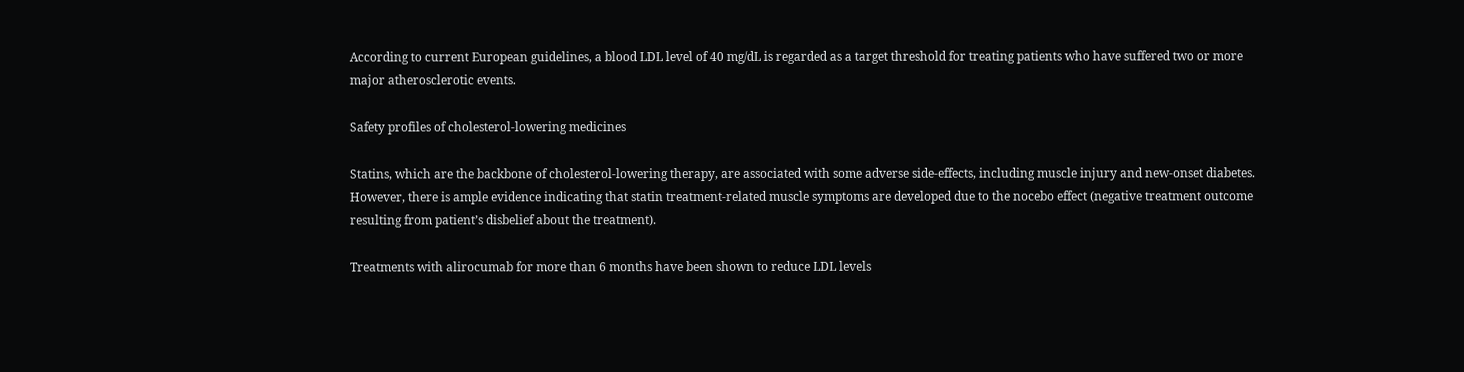According to current European guidelines, a blood LDL level of 40 mg/dL is regarded as a target threshold for treating patients who have suffered two or more major atherosclerotic events.

Safety profiles of cholesterol-lowering medicines

Statins, which are the backbone of cholesterol-lowering therapy, are associated with some adverse side-effects, including muscle injury and new-onset diabetes. However, there is ample evidence indicating that statin treatment-related muscle symptoms are developed due to the nocebo effect (negative treatment outcome resulting from patient’s disbelief about the treatment).

Treatments with alirocumab for more than 6 months have been shown to reduce LDL levels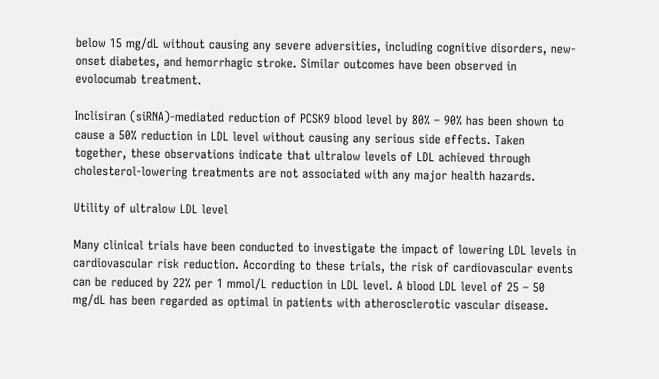below 15 mg/dL without causing any severe adversities, including cognitive disorders, new-onset diabetes, and hemorrhagic stroke. Similar outcomes have been observed in evolocumab treatment.

Inclisiran (siRNA)-mediated reduction of PCSK9 blood level by 80% – 90% has been shown to cause a 50% reduction in LDL level without causing any serious side effects. Taken together, these observations indicate that ultralow levels of LDL achieved through cholesterol-lowering treatments are not associated with any major health hazards.

Utility of ultralow LDL level

Many clinical trials have been conducted to investigate the impact of lowering LDL levels in cardiovascular risk reduction. According to these trials, the risk of cardiovascular events can be reduced by 22% per 1 mmol/L reduction in LDL level. A blood LDL level of 25 – 50 mg/dL has been regarded as optimal in patients with atherosclerotic vascular disease.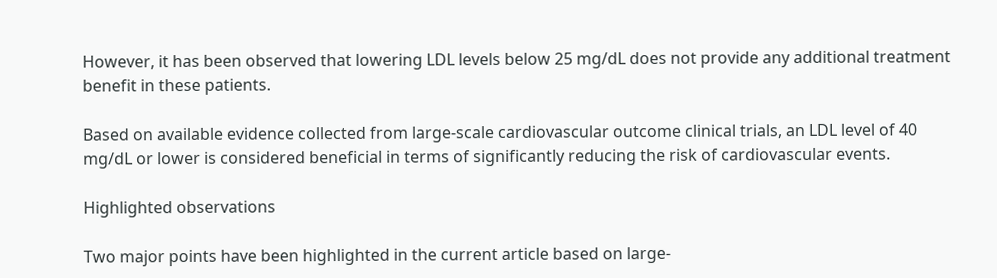However, it has been observed that lowering LDL levels below 25 mg/dL does not provide any additional treatment benefit in these patients.

Based on available evidence collected from large-scale cardiovascular outcome clinical trials, an LDL level of 40 mg/dL or lower is considered beneficial in terms of significantly reducing the risk of cardiovascular events.

Highlighted observations

Two major points have been highlighted in the current article based on large-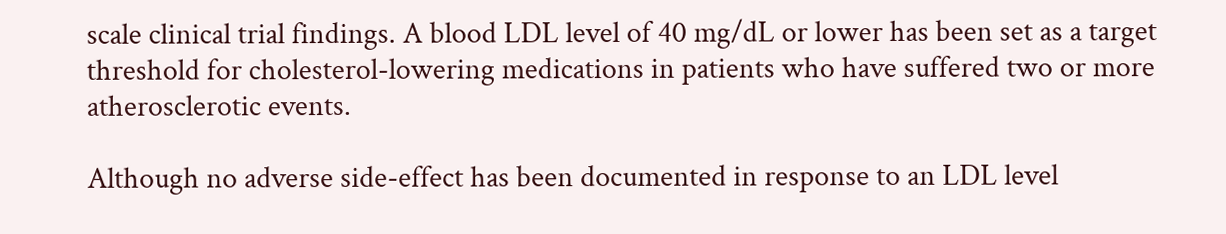scale clinical trial findings. A blood LDL level of 40 mg/dL or lower has been set as a target threshold for cholesterol-lowering medications in patients who have suffered two or more atherosclerotic events.

Although no adverse side-effect has been documented in response to an LDL level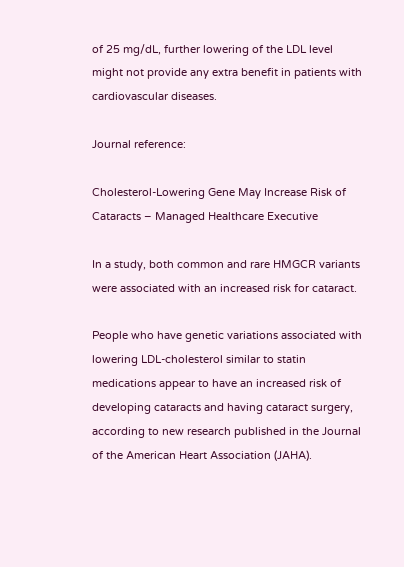of 25 mg/dL, further lowering of the LDL level might not provide any extra benefit in patients with cardiovascular diseases.

Journal reference:

Cholesterol-Lowering Gene May Increase Risk of Cataracts – Managed Healthcare Executive

In a study, both common and rare HMGCR variants were associated with an increased risk for cataract.

People who have genetic variations associated with lowering LDL-cholesterol similar to statin medications appear to have an increased risk of developing cataracts and having cataract surgery, according to new research published in the Journal of the American Heart Association (JAHA).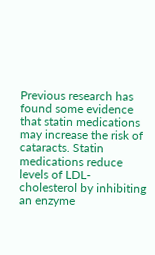Previous research has found some evidence that statin medications may increase the risk of cataracts. Statin medications reduce levels of LDL-cholesterol by inhibiting an enzyme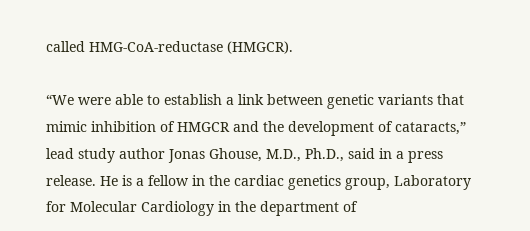called HMG-CoA-reductase (HMGCR).

“We were able to establish a link between genetic variants that mimic inhibition of HMGCR and the development of cataracts,” lead study author Jonas Ghouse, M.D., Ph.D., said in a press release. He is a fellow in the cardiac genetics group, Laboratory for Molecular Cardiology in the department of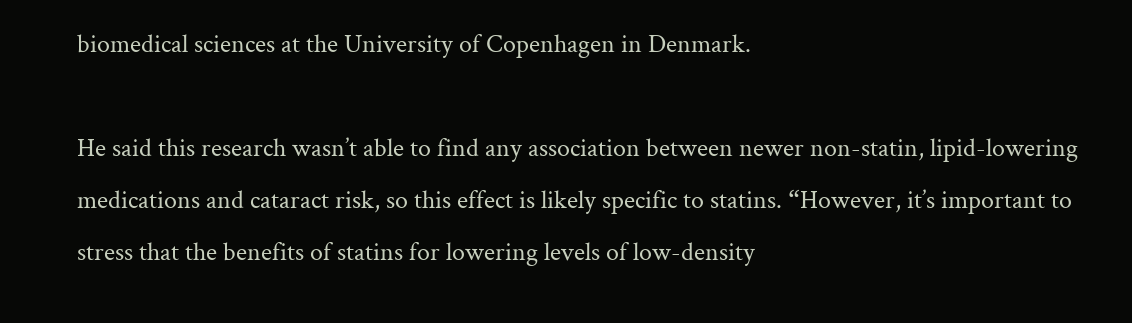biomedical sciences at the University of Copenhagen in Denmark.

He said this research wasn’t able to find any association between newer non-statin, lipid-lowering medications and cataract risk, so this effect is likely specific to statins. “However, it’s important to stress that the benefits of statins for lowering levels of low-density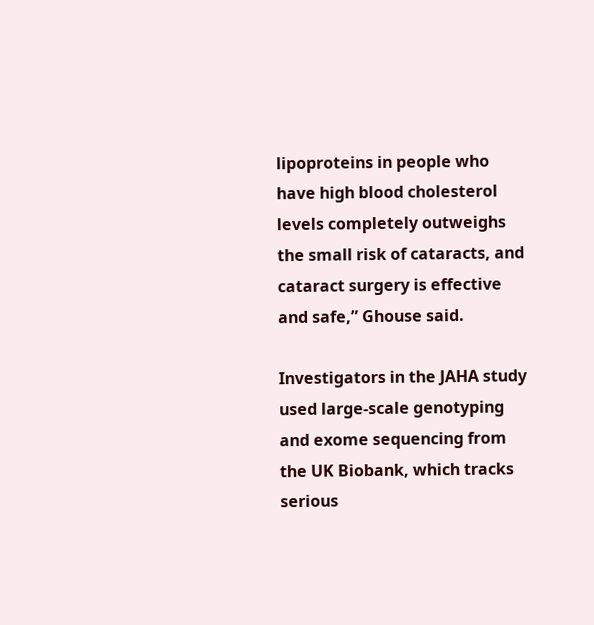lipoproteins in people who have high blood cholesterol levels completely outweighs the small risk of cataracts, and cataract surgery is effective and safe,” Ghouse said.

Investigators in the JAHA study used large-scale genotyping and exome sequencing from the UK Biobank, which tracks serious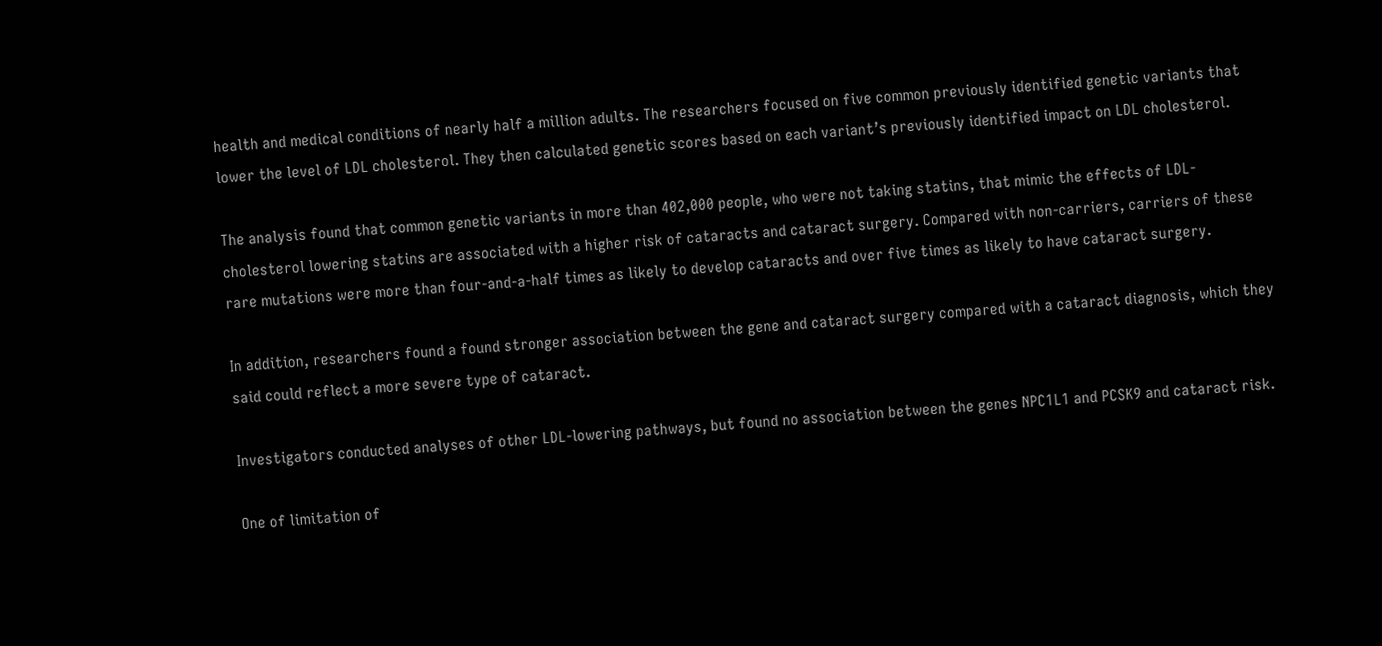health and medical conditions of nearly half a million adults. The researchers focused on five common previously identified genetic variants that lower the level of LDL cholesterol. They then calculated genetic scores based on each variant’s previously identified impact on LDL cholesterol.

The analysis found that common genetic variants in more than 402,000 people, who were not taking statins, that mimic the effects of LDL-cholesterol lowering statins are associated with a higher risk of cataracts and cataract surgery. Compared with non-carriers, carriers of these rare mutations were more than four-and-a-half times as likely to develop cataracts and over five times as likely to have cataract surgery.

In addition, researchers found a found stronger association between the gene and cataract surgery compared with a cataract diagnosis, which they said could reflect a more severe type of cataract.

Investigators conducted analyses of other LDL-lowering pathways, but found no association between the genes NPC1L1 and PCSK9 and cataract risk.

One of limitation of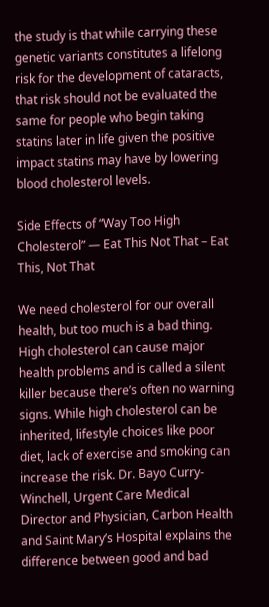the study is that while carrying these genetic variants constitutes a lifelong risk for the development of cataracts, that risk should not be evaluated the same for people who begin taking statins later in life given the positive impact statins may have by lowering blood cholesterol levels.

Side Effects of “Way Too High Cholesterol” — Eat This Not That – Eat This, Not That

We need cholesterol for our overall health, but too much is a bad thing. High cholesterol can cause major health problems and is called a silent killer because there’s often no warning signs. While high cholesterol can be inherited, lifestyle choices like poor diet, lack of exercise and smoking can increase the risk. Dr. Bayo Curry-Winchell, Urgent Care Medical Director and Physician, Carbon Health and Saint Mary’s Hospital explains the difference between good and bad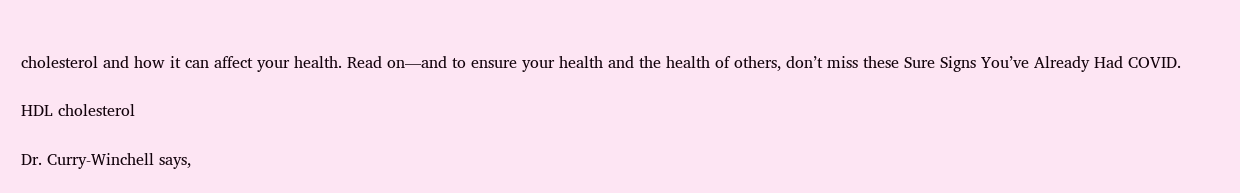cholesterol and how it can affect your health. Read on—and to ensure your health and the health of others, don’t miss these Sure Signs You’ve Already Had COVID.

HDL cholesterol

Dr. Curry-Winchell says,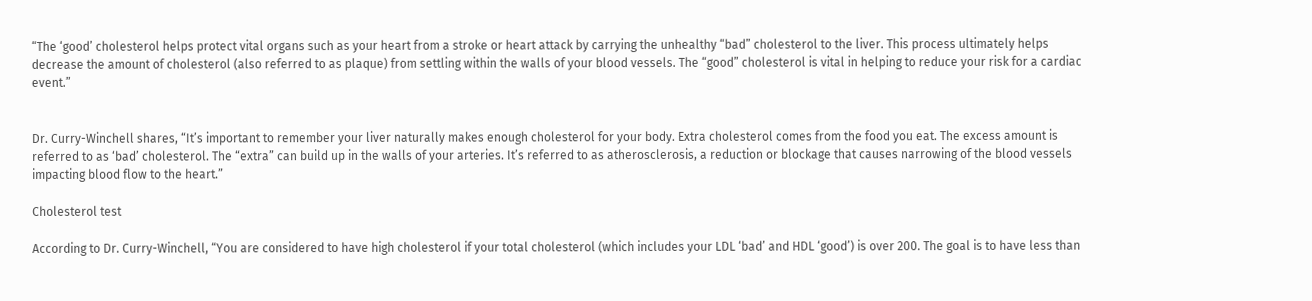“The ‘good’ cholesterol helps protect vital organs such as your heart from a stroke or heart attack by carrying the unhealthy “bad” cholesterol to the liver. This process ultimately helps decrease the amount of cholesterol (also referred to as plaque) from settling within the walls of your blood vessels. The “good” cholesterol is vital in helping to reduce your risk for a cardiac event.”


Dr. Curry-Winchell shares, “It’s important to remember your liver naturally makes enough cholesterol for your body. Extra cholesterol comes from the food you eat. The excess amount is referred to as ‘bad’ cholesterol. The “extra” can build up in the walls of your arteries. It’s referred to as atherosclerosis, a reduction or blockage that causes narrowing of the blood vessels impacting blood flow to the heart.”

Cholesterol test

According to Dr. Curry-Winchell, “You are considered to have high cholesterol if your total cholesterol (which includes your LDL ‘bad’ and HDL ‘good’) is over 200. The goal is to have less than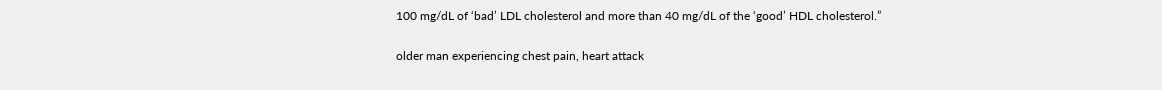100 mg/dL of ‘bad’ LDL cholesterol and more than 40 mg/dL of the ‘good’ HDL cholesterol.”

older man experiencing chest pain, heart attack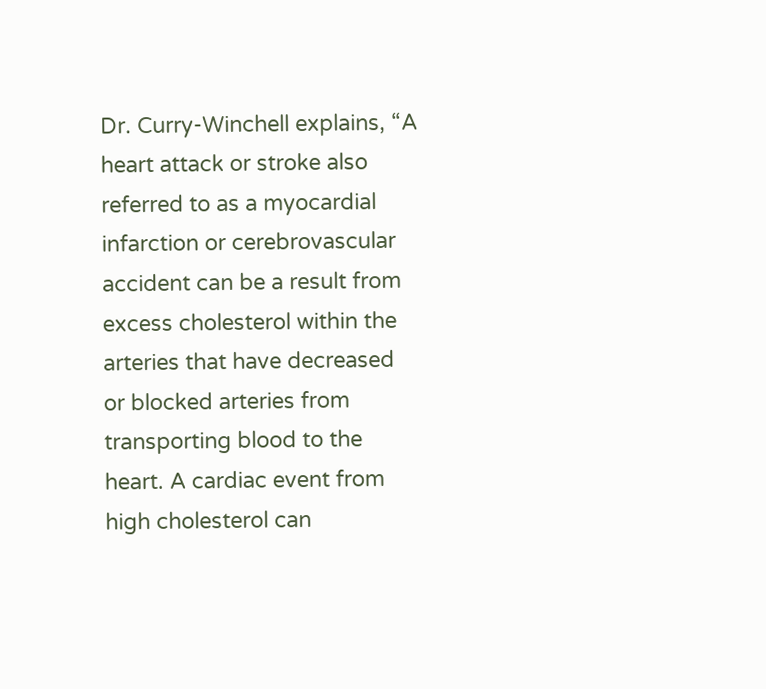Dr. Curry-Winchell explains, “A heart attack or stroke also referred to as a myocardial infarction or cerebrovascular accident can be a result from excess cholesterol within the arteries that have decreased or blocked arteries from transporting blood to the heart. A cardiac event from high cholesterol can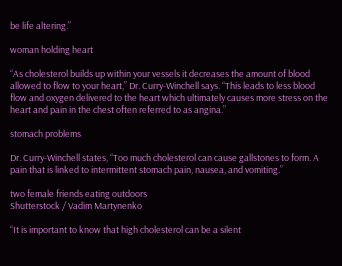be life altering.”

woman holding heart

“As cholesterol builds up within your vessels it decreases the amount of blood allowed to flow to your heart,” Dr. Curry-Winchell says. “This leads to less blood flow and oxygen delivered to the heart which ultimately causes more stress on the heart and pain in the chest often referred to as angina.”

stomach problems

Dr. Curry-Winchell states, “Too much cholesterol can cause gallstones to form. A pain that is linked to intermittent stomach pain, nausea, and vomiting.”

two female friends eating outdoors
Shutterstock / Vadim Martynenko

“It is important to know that high cholesterol can be a silent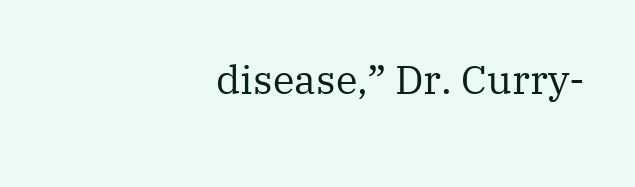disease,” Dr. Curry-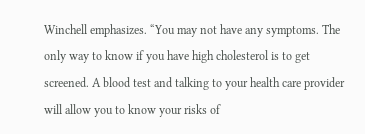Winchell emphasizes. “You may not have any symptoms. The only way to know if you have high cholesterol is to get screened. A blood test and talking to your health care provider will allow you to know your risks of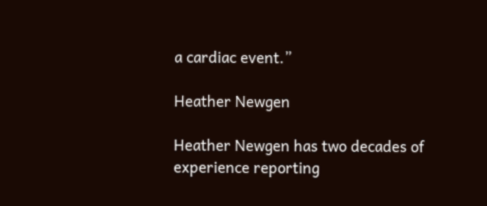a cardiac event.”

Heather Newgen

Heather Newgen has two decades of experience reporting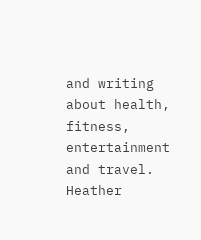and writing about health, fitness, entertainment and travel. Heather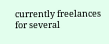currently freelances for several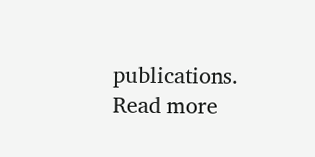publications. Read more